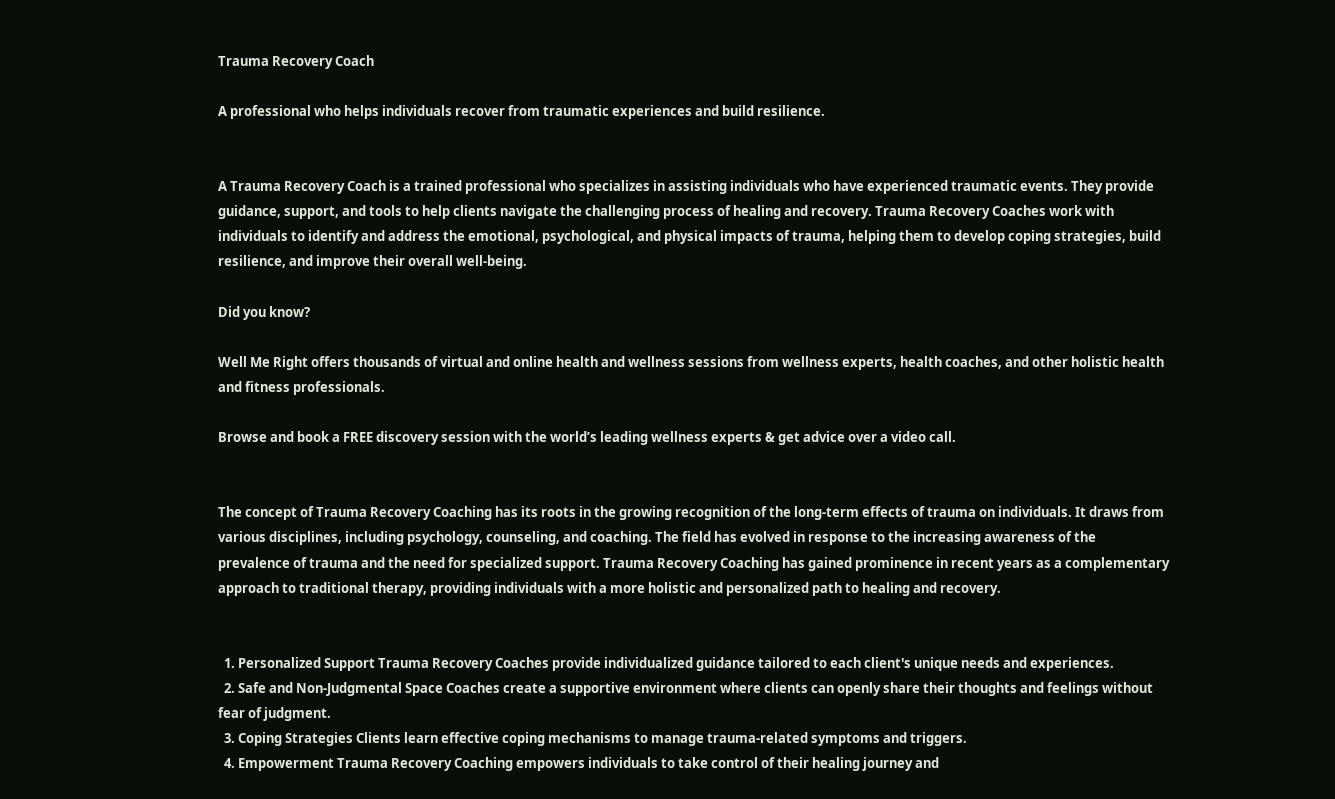Trauma Recovery Coach

A professional who helps individuals recover from traumatic experiences and build resilience.


A Trauma Recovery Coach is a trained professional who specializes in assisting individuals who have experienced traumatic events. They provide guidance, support, and tools to help clients navigate the challenging process of healing and recovery. Trauma Recovery Coaches work with individuals to identify and address the emotional, psychological, and physical impacts of trauma, helping them to develop coping strategies, build resilience, and improve their overall well-being.

Did you know?

Well Me Right offers thousands of virtual and online health and wellness sessions from wellness experts, health coaches, and other holistic health and fitness professionals.

Browse and book a FREE discovery session with the world’s leading wellness experts & get advice over a video call.


The concept of Trauma Recovery Coaching has its roots in the growing recognition of the long-term effects of trauma on individuals. It draws from various disciplines, including psychology, counseling, and coaching. The field has evolved in response to the increasing awareness of the prevalence of trauma and the need for specialized support. Trauma Recovery Coaching has gained prominence in recent years as a complementary approach to traditional therapy, providing individuals with a more holistic and personalized path to healing and recovery.


  1. Personalized Support Trauma Recovery Coaches provide individualized guidance tailored to each client's unique needs and experiences.
  2. Safe and Non-Judgmental Space Coaches create a supportive environment where clients can openly share their thoughts and feelings without fear of judgment.
  3. Coping Strategies Clients learn effective coping mechanisms to manage trauma-related symptoms and triggers.
  4. Empowerment Trauma Recovery Coaching empowers individuals to take control of their healing journey and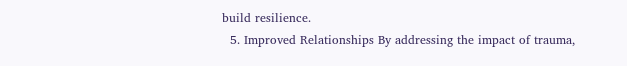build resilience.
  5. Improved Relationships By addressing the impact of trauma,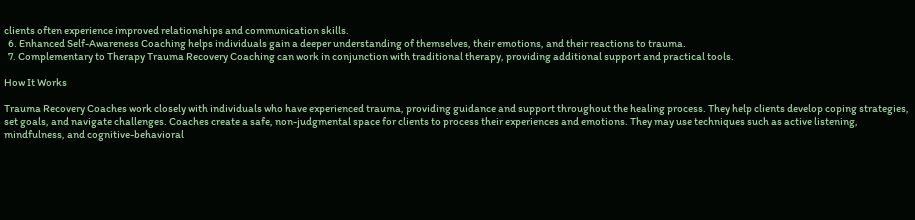clients often experience improved relationships and communication skills.
  6. Enhanced Self-Awareness Coaching helps individuals gain a deeper understanding of themselves, their emotions, and their reactions to trauma.
  7. Complementary to Therapy Trauma Recovery Coaching can work in conjunction with traditional therapy, providing additional support and practical tools.

How It Works

Trauma Recovery Coaches work closely with individuals who have experienced trauma, providing guidance and support throughout the healing process. They help clients develop coping strategies, set goals, and navigate challenges. Coaches create a safe, non-judgmental space for clients to process their experiences and emotions. They may use techniques such as active listening, mindfulness, and cognitive-behavioral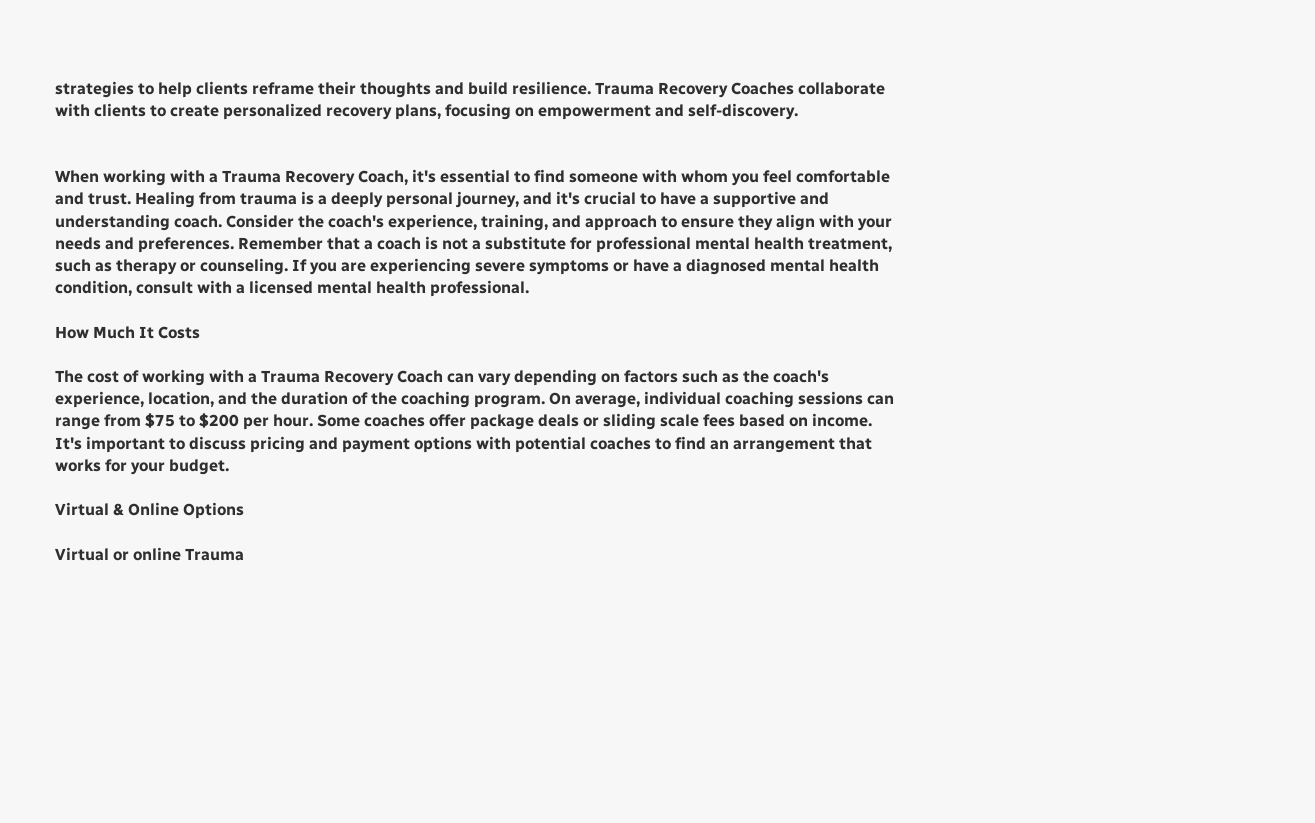strategies to help clients reframe their thoughts and build resilience. Trauma Recovery Coaches collaborate with clients to create personalized recovery plans, focusing on empowerment and self-discovery.


When working with a Trauma Recovery Coach, it's essential to find someone with whom you feel comfortable and trust. Healing from trauma is a deeply personal journey, and it's crucial to have a supportive and understanding coach. Consider the coach's experience, training, and approach to ensure they align with your needs and preferences. Remember that a coach is not a substitute for professional mental health treatment, such as therapy or counseling. If you are experiencing severe symptoms or have a diagnosed mental health condition, consult with a licensed mental health professional.

How Much It Costs

The cost of working with a Trauma Recovery Coach can vary depending on factors such as the coach's experience, location, and the duration of the coaching program. On average, individual coaching sessions can range from $75 to $200 per hour. Some coaches offer package deals or sliding scale fees based on income. It's important to discuss pricing and payment options with potential coaches to find an arrangement that works for your budget.

Virtual & Online Options

Virtual or online Trauma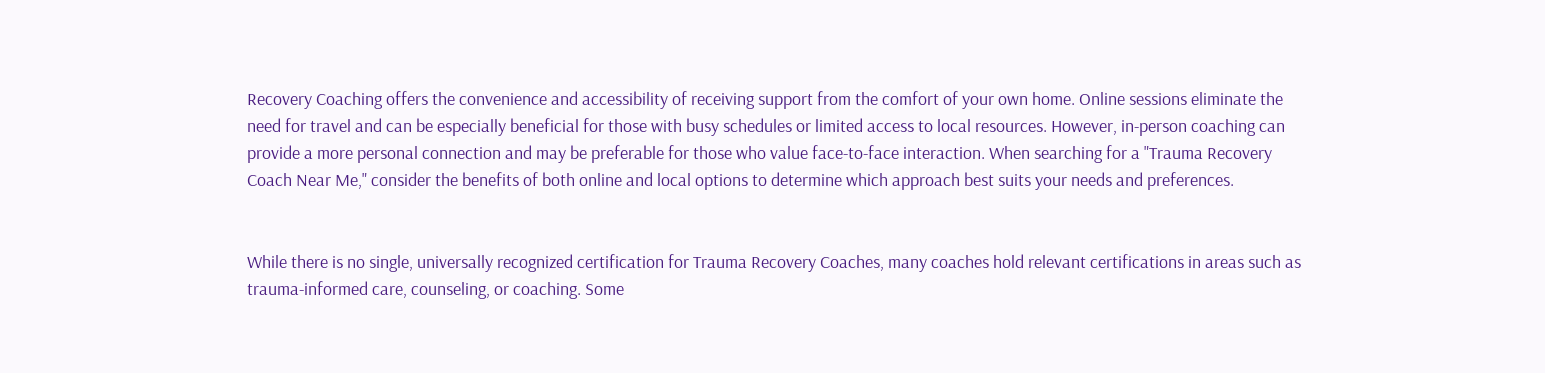Recovery Coaching offers the convenience and accessibility of receiving support from the comfort of your own home. Online sessions eliminate the need for travel and can be especially beneficial for those with busy schedules or limited access to local resources. However, in-person coaching can provide a more personal connection and may be preferable for those who value face-to-face interaction. When searching for a "Trauma Recovery Coach Near Me," consider the benefits of both online and local options to determine which approach best suits your needs and preferences.


While there is no single, universally recognized certification for Trauma Recovery Coaches, many coaches hold relevant certifications in areas such as trauma-informed care, counseling, or coaching. Some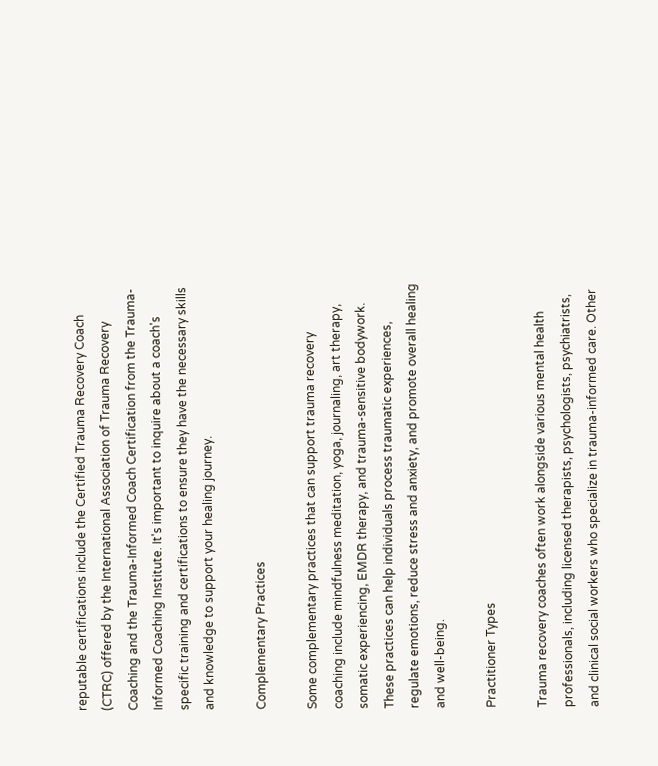reputable certifications include the Certified Trauma Recovery Coach (CTRC) offered by the International Association of Trauma Recovery Coaching and the Trauma-Informed Coach Certification from the Trauma-Informed Coaching Institute. It's important to inquire about a coach's specific training and certifications to ensure they have the necessary skills and knowledge to support your healing journey.

Complementary Practices

Some complementary practices that can support trauma recovery coaching include mindfulness meditation, yoga, journaling, art therapy, somatic experiencing, EMDR therapy, and trauma-sensitive bodywork. These practices can help individuals process traumatic experiences, regulate emotions, reduce stress and anxiety, and promote overall healing and well-being.

Practitioner Types

Trauma recovery coaches often work alongside various mental health professionals, including licensed therapists, psychologists, psychiatrists, and clinical social workers who specialize in trauma-informed care. Other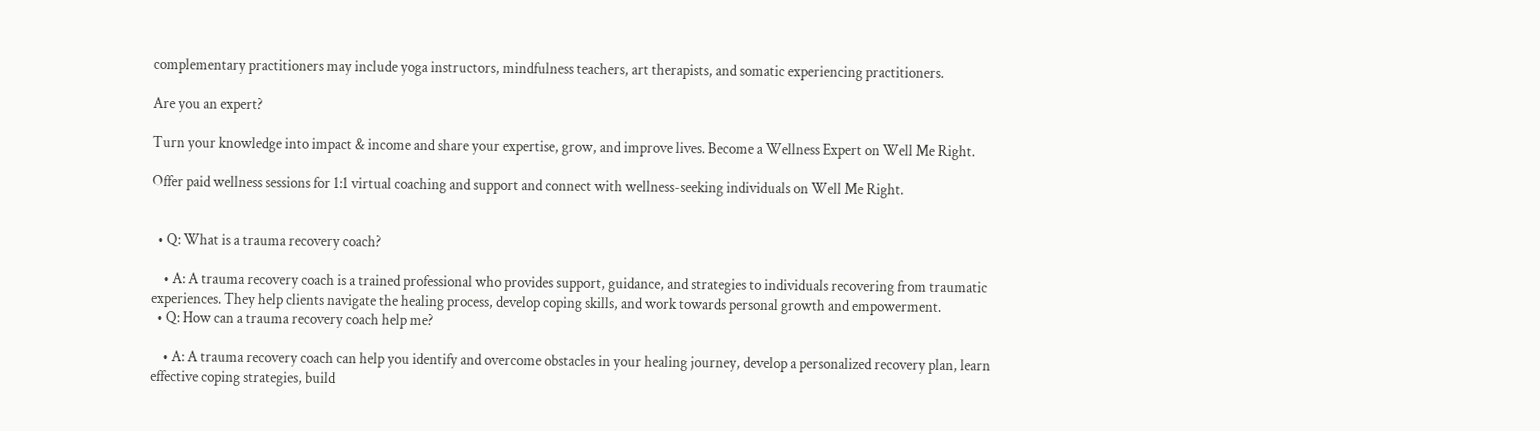complementary practitioners may include yoga instructors, mindfulness teachers, art therapists, and somatic experiencing practitioners.

Are you an expert?

Turn your knowledge into impact & income and share your expertise, grow, and improve lives. Become a Wellness Expert on Well Me Right.

Offer paid wellness sessions for 1:1 virtual coaching and support and connect with wellness-seeking individuals on Well Me Right.


  • Q: What is a trauma recovery coach?

    • A: A trauma recovery coach is a trained professional who provides support, guidance, and strategies to individuals recovering from traumatic experiences. They help clients navigate the healing process, develop coping skills, and work towards personal growth and empowerment.
  • Q: How can a trauma recovery coach help me?

    • A: A trauma recovery coach can help you identify and overcome obstacles in your healing journey, develop a personalized recovery plan, learn effective coping strategies, build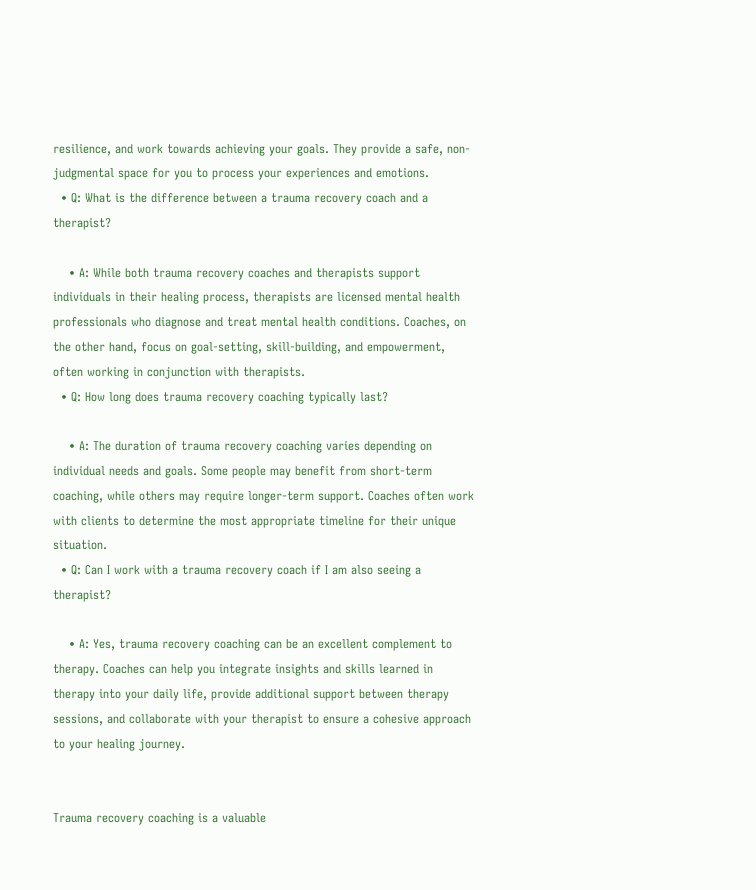resilience, and work towards achieving your goals. They provide a safe, non-judgmental space for you to process your experiences and emotions.
  • Q: What is the difference between a trauma recovery coach and a therapist?

    • A: While both trauma recovery coaches and therapists support individuals in their healing process, therapists are licensed mental health professionals who diagnose and treat mental health conditions. Coaches, on the other hand, focus on goal-setting, skill-building, and empowerment, often working in conjunction with therapists.
  • Q: How long does trauma recovery coaching typically last?

    • A: The duration of trauma recovery coaching varies depending on individual needs and goals. Some people may benefit from short-term coaching, while others may require longer-term support. Coaches often work with clients to determine the most appropriate timeline for their unique situation.
  • Q: Can I work with a trauma recovery coach if I am also seeing a therapist?

    • A: Yes, trauma recovery coaching can be an excellent complement to therapy. Coaches can help you integrate insights and skills learned in therapy into your daily life, provide additional support between therapy sessions, and collaborate with your therapist to ensure a cohesive approach to your healing journey.


Trauma recovery coaching is a valuable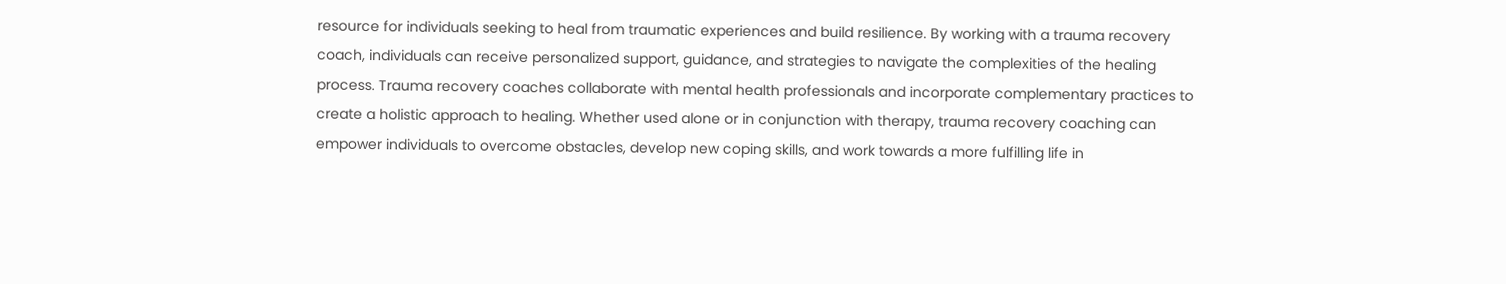resource for individuals seeking to heal from traumatic experiences and build resilience. By working with a trauma recovery coach, individuals can receive personalized support, guidance, and strategies to navigate the complexities of the healing process. Trauma recovery coaches collaborate with mental health professionals and incorporate complementary practices to create a holistic approach to healing. Whether used alone or in conjunction with therapy, trauma recovery coaching can empower individuals to overcome obstacles, develop new coping skills, and work towards a more fulfilling life in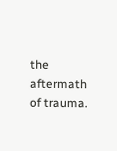the aftermath of trauma.